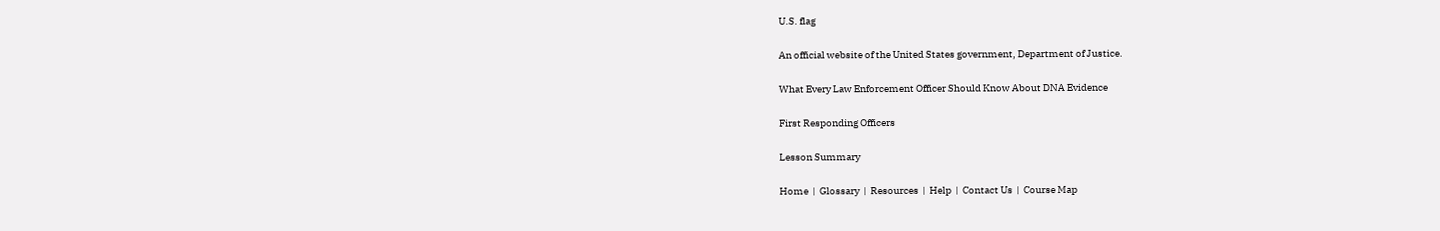U.S. flag

An official website of the United States government, Department of Justice.

What Every Law Enforcement Officer Should Know About DNA Evidence

First Responding Officers

Lesson Summary

Home  |  Glossary  |  Resources  |  Help  |  Contact Us  |  Course Map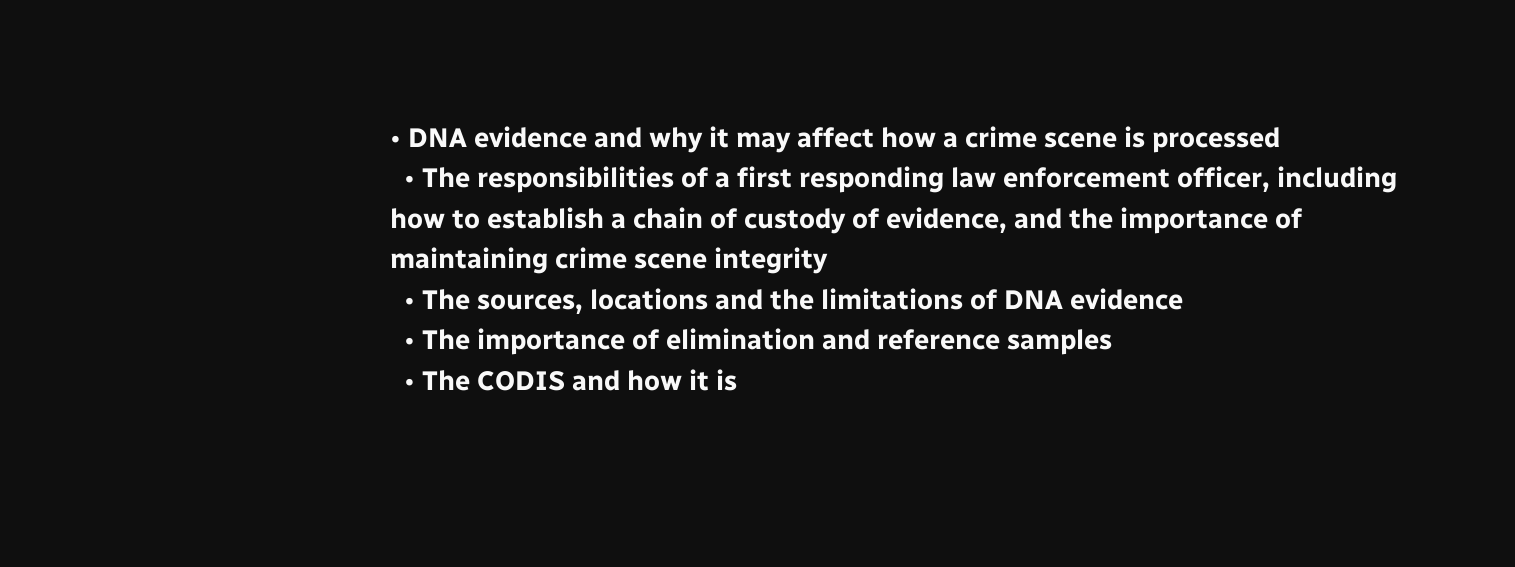• DNA evidence and why it may affect how a crime scene is processed
  • The responsibilities of a first responding law enforcement officer, including how to establish a chain of custody of evidence, and the importance of maintaining crime scene integrity
  • The sources, locations and the limitations of DNA evidence
  • The importance of elimination and reference samples
  • The CODIS and how it is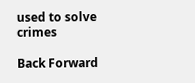used to solve crimes

Back Forward